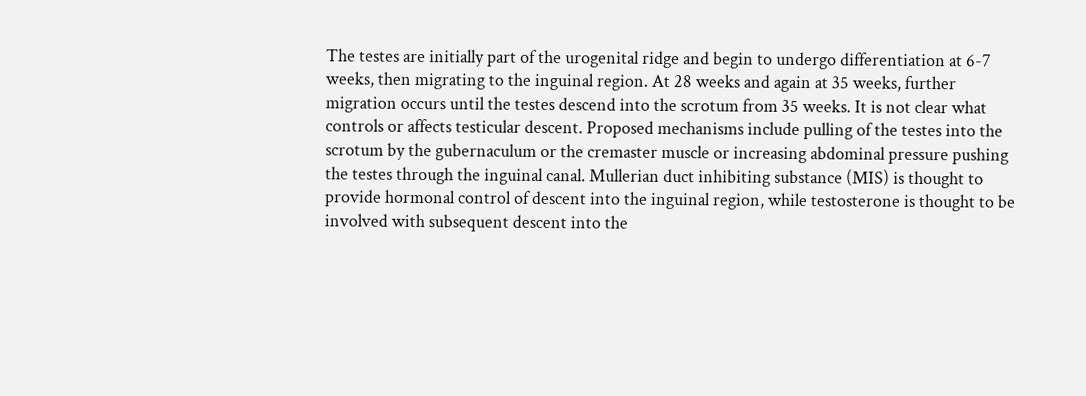The testes are initially part of the urogenital ridge and begin to undergo differentiation at 6-7 weeks, then migrating to the inguinal region. At 28 weeks and again at 35 weeks, further migration occurs until the testes descend into the scrotum from 35 weeks. It is not clear what controls or affects testicular descent. Proposed mechanisms include pulling of the testes into the scrotum by the gubernaculum or the cremaster muscle or increasing abdominal pressure pushing the testes through the inguinal canal. Mullerian duct inhibiting substance (MIS) is thought to provide hormonal control of descent into the inguinal region, while testosterone is thought to be involved with subsequent descent into the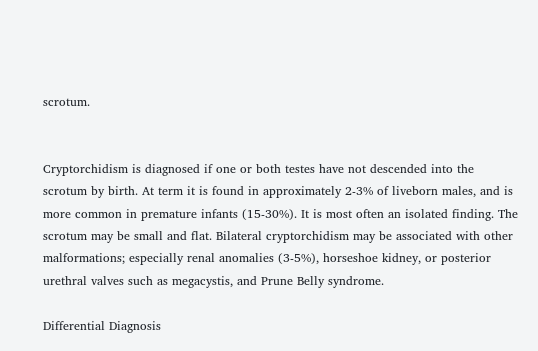scrotum.


Cryptorchidism is diagnosed if one or both testes have not descended into the scrotum by birth. At term it is found in approximately 2-3% of liveborn males, and is more common in premature infants (15-30%). It is most often an isolated finding. The scrotum may be small and flat. Bilateral cryptorchidism may be associated with other malformations; especially renal anomalies (3-5%), horseshoe kidney, or posterior urethral valves such as megacystis, and Prune Belly syndrome.

Differential Diagnosis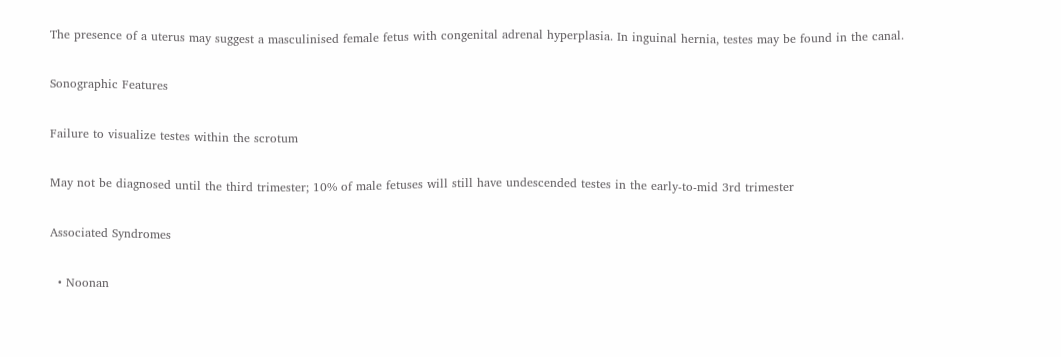The presence of a uterus may suggest a masculinised female fetus with congenital adrenal hyperplasia. In inguinal hernia, testes may be found in the canal.

Sonographic Features

Failure to visualize testes within the scrotum

May not be diagnosed until the third trimester; 10% of male fetuses will still have undescended testes in the early-to-mid 3rd trimester

Associated Syndromes

  • Noonan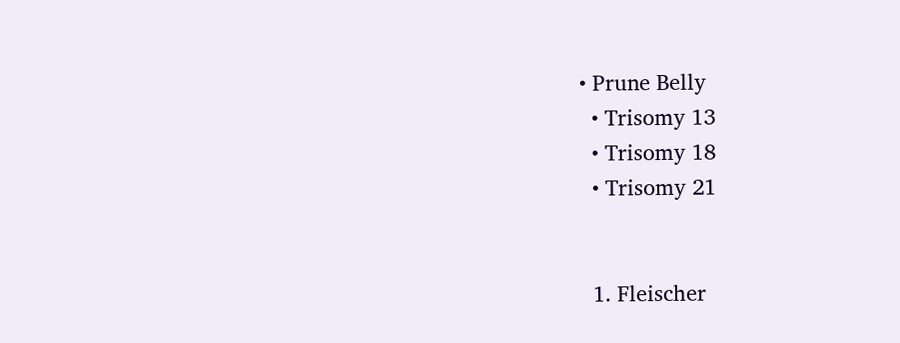• Prune Belly
  • Trisomy 13
  • Trisomy 18
  • Trisomy 21


  1. Fleischer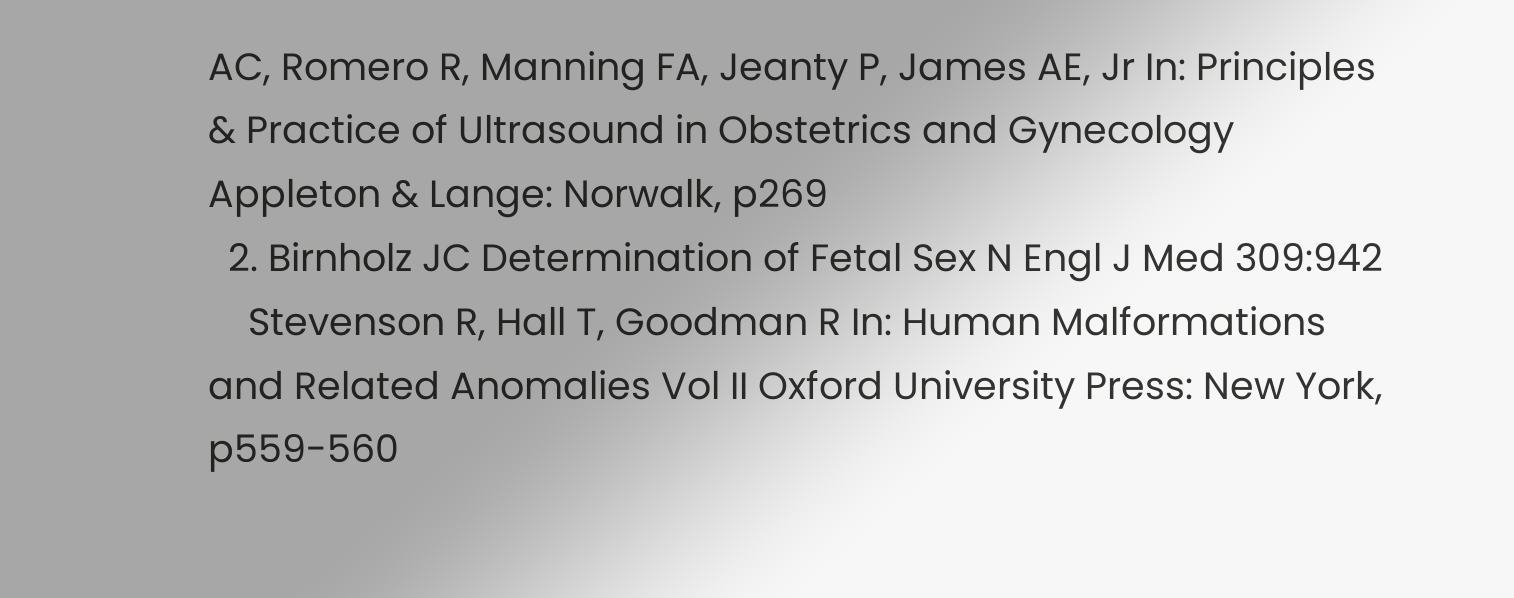AC, Romero R, Manning FA, Jeanty P, James AE, Jr In: Principles & Practice of Ultrasound in Obstetrics and Gynecology Appleton & Lange: Norwalk, p269
  2. Birnholz JC Determination of Fetal Sex N Engl J Med 309:942
    Stevenson R, Hall T, Goodman R In: Human Malformations and Related Anomalies Vol II Oxford University Press: New York, p559-560